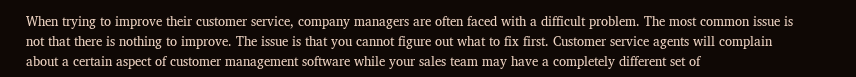When trying to improve their customer service, company managers are often faced with a difficult problem. The most common issue is not that there is nothing to improve. The issue is that you cannot figure out what to fix first. Customer service agents will complain about a certain aspect of customer management software while your sales team may have a completely different set of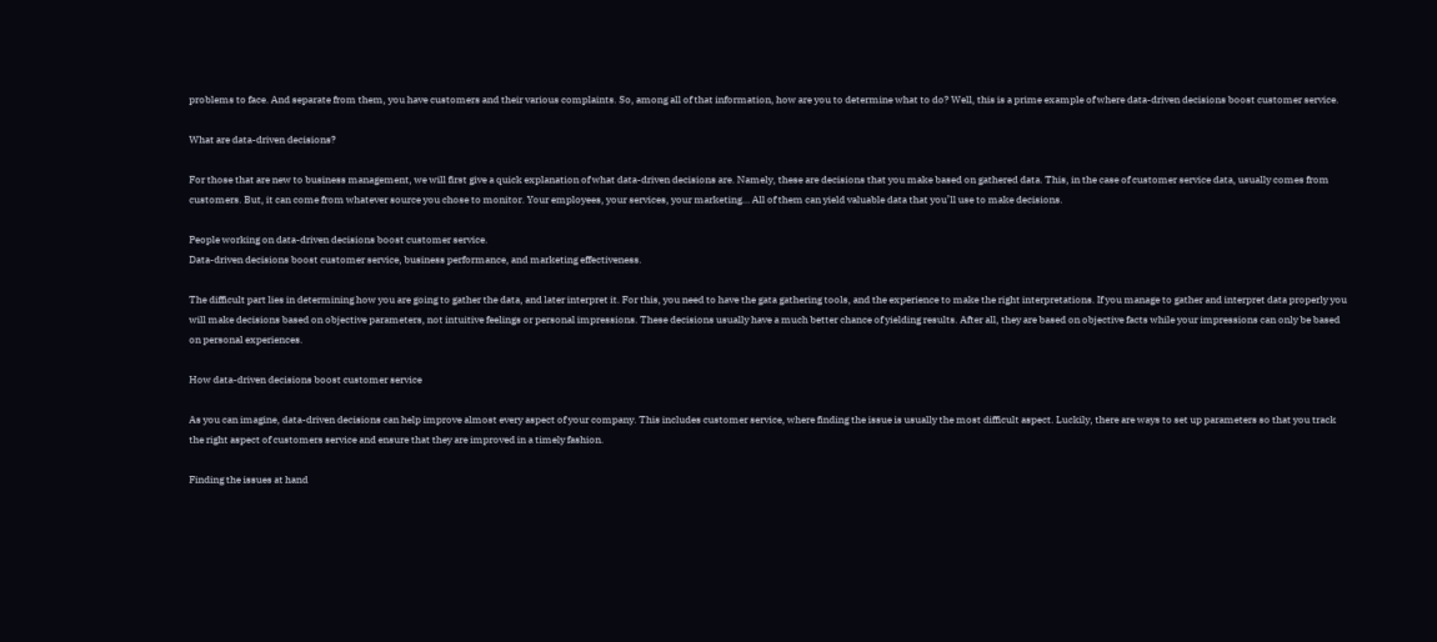problems to face. And separate from them, you have customers and their various complaints. So, among all of that information, how are you to determine what to do? Well, this is a prime example of where data-driven decisions boost customer service.

What are data-driven decisions?

For those that are new to business management, we will first give a quick explanation of what data-driven decisions are. Namely, these are decisions that you make based on gathered data. This, in the case of customer service data, usually comes from customers. But, it can come from whatever source you chose to monitor. Your employees, your services, your marketing… All of them can yield valuable data that you’ll use to make decisions.

People working on data-driven decisions boost customer service.
Data-driven decisions boost customer service, business performance, and marketing effectiveness.

The difficult part lies in determining how you are going to gather the data, and later interpret it. For this, you need to have the gata gathering tools, and the experience to make the right interpretations. If you manage to gather and interpret data properly you will make decisions based on objective parameters, not intuitive feelings or personal impressions. These decisions usually have a much better chance of yielding results. After all, they are based on objective facts while your impressions can only be based on personal experiences.

How data-driven decisions boost customer service

As you can imagine, data-driven decisions can help improve almost every aspect of your company. This includes customer service, where finding the issue is usually the most difficult aspect. Luckily, there are ways to set up parameters so that you track the right aspect of customers service and ensure that they are improved in a timely fashion.

Finding the issues at hand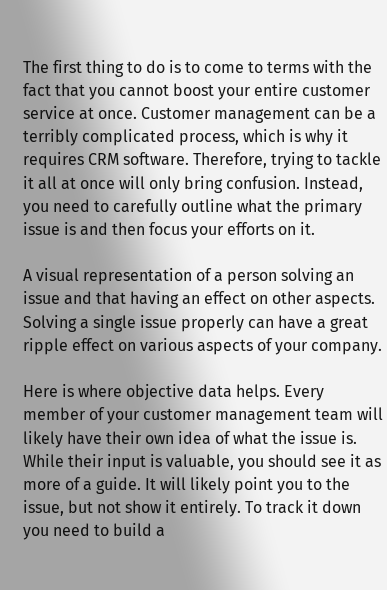The first thing to do is to come to terms with the fact that you cannot boost your entire customer service at once. Customer management can be a terribly complicated process, which is why it requires CRM software. Therefore, trying to tackle it all at once will only bring confusion. Instead, you need to carefully outline what the primary issue is and then focus your efforts on it.

A visual representation of a person solving an issue and that having an effect on other aspects.
Solving a single issue properly can have a great ripple effect on various aspects of your company.

Here is where objective data helps. Every member of your customer management team will likely have their own idea of what the issue is. While their input is valuable, you should see it as more of a guide. It will likely point you to the issue, but not show it entirely. To track it down you need to build a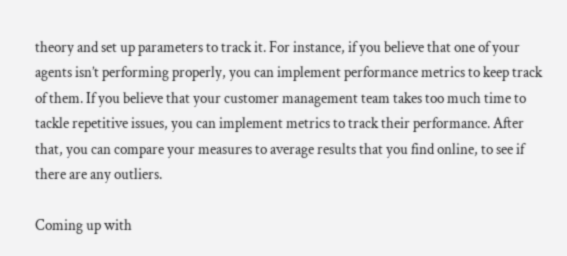theory and set up parameters to track it. For instance, if you believe that one of your agents isn’t performing properly, you can implement performance metrics to keep track of them. If you believe that your customer management team takes too much time to tackle repetitive issues, you can implement metrics to track their performance. After that, you can compare your measures to average results that you find online, to see if there are any outliers.

Coming up with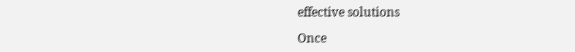effective solutions

Once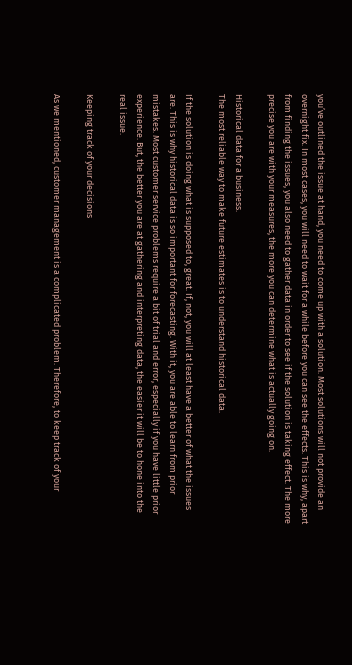you’ve outlined the issue at hand, you need to come up with a solution. Most solutions will not provide an overnight fix. In most cases, you will need to wait for a while before you can see the effects. This is why, apart from finding the issues, you also need to gather data in order to see if the solution is taking effect. The more precise you are with your measures, the more you can determine what is actually going on.

Historical data for a business.
The most reliable way to make future estimates is to understand historical data.

If the solution is doing what is supposed to, great. If, not, you will at least have a better of what the issues are. This is why historical data is so important for forecasting. With it, you are able to learn from prior mistakes. Most customer service problems require a bit of trial and error, especially if you have little prior experience. But, the better you are at gathering and interpreting data, the easier it will be to hone into the real issue.

Keeping track of your decisions

As we mentioned, customer management is a complicated problem. Therefore, to keep track of your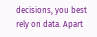decisions, you best rely on data. Apart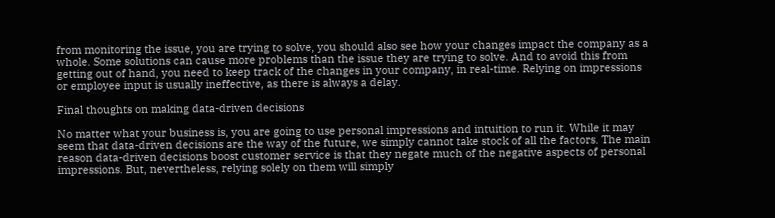from monitoring the issue, you are trying to solve, you should also see how your changes impact the company as a whole. Some solutions can cause more problems than the issue they are trying to solve. And to avoid this from getting out of hand, you need to keep track of the changes in your company, in real-time. Relying on impressions or employee input is usually ineffective, as there is always a delay.

Final thoughts on making data-driven decisions

No matter what your business is, you are going to use personal impressions and intuition to run it. While it may seem that data-driven decisions are the way of the future, we simply cannot take stock of all the factors. The main reason data-driven decisions boost customer service is that they negate much of the negative aspects of personal impressions. But, nevertheless, relying solely on them will simply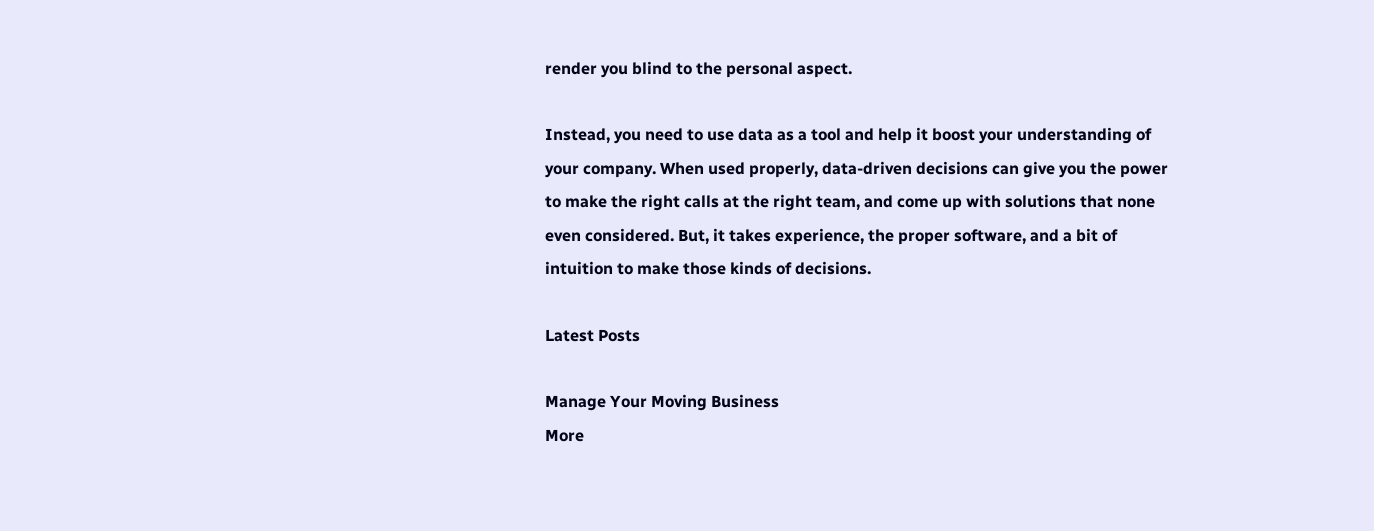render you blind to the personal aspect.

Instead, you need to use data as a tool and help it boost your understanding of your company. When used properly, data-driven decisions can give you the power to make the right calls at the right team, and come up with solutions that none even considered. But, it takes experience, the proper software, and a bit of intuition to make those kinds of decisions.

Latest Posts

Manage Your Moving Business
More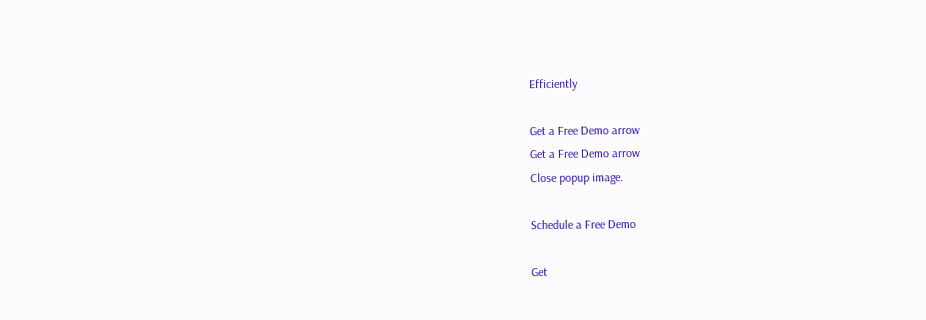Efficiently

Get a Free Demo arrow
Get a Free Demo arrow
Close popup image.

Schedule a Free Demo

Get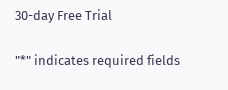30-day Free Trial

"*" indicates required fields